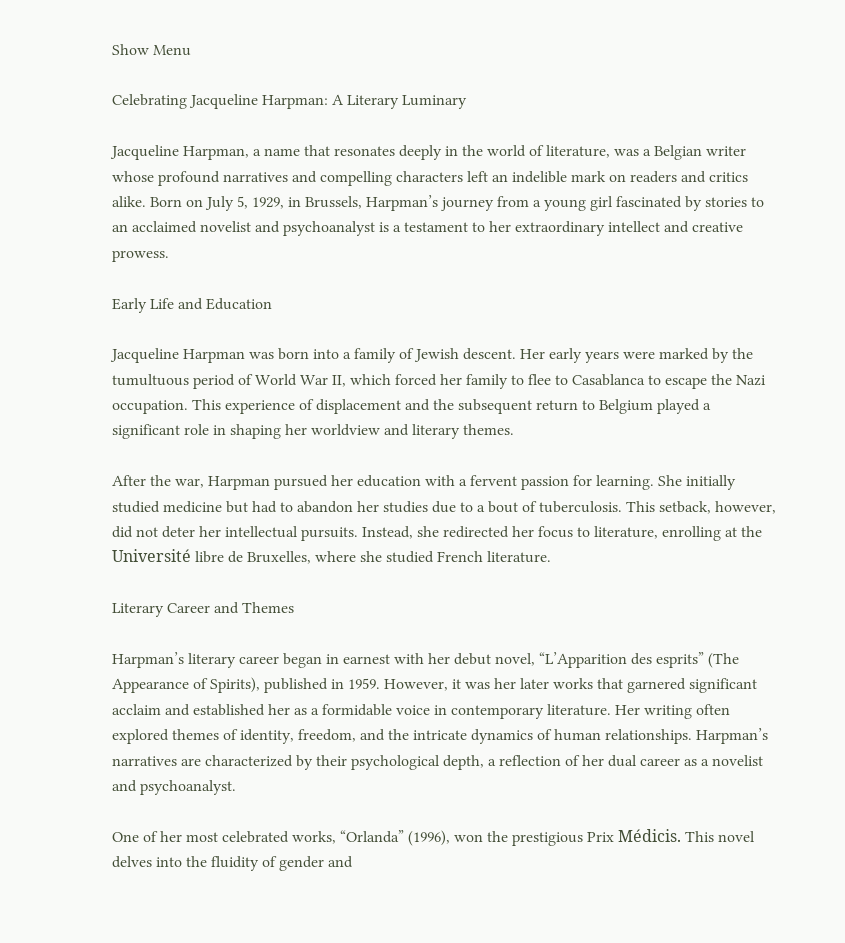Show Menu

Celebrating Jacqueline Harpman: A Literary Luminary

Jacqueline Harpman, a name that resonates deeply in the world of literature, was a Belgian writer whose profound narratives and compelling characters left an indelible mark on readers and critics alike. Born on July 5, 1929, in Brussels, Harpman’s journey from a young girl fascinated by stories to an acclaimed novelist and psychoanalyst is a testament to her extraordinary intellect and creative prowess.

Early Life and Education

Jacqueline Harpman was born into a family of Jewish descent. Her early years were marked by the tumultuous period of World War II, which forced her family to flee to Casablanca to escape the Nazi occupation. This experience of displacement and the subsequent return to Belgium played a significant role in shaping her worldview and literary themes.

After the war, Harpman pursued her education with a fervent passion for learning. She initially studied medicine but had to abandon her studies due to a bout of tuberculosis. This setback, however, did not deter her intellectual pursuits. Instead, she redirected her focus to literature, enrolling at the Université libre de Bruxelles, where she studied French literature.

Literary Career and Themes

Harpman’s literary career began in earnest with her debut novel, “L’Apparition des esprits” (The Appearance of Spirits), published in 1959. However, it was her later works that garnered significant acclaim and established her as a formidable voice in contemporary literature. Her writing often explored themes of identity, freedom, and the intricate dynamics of human relationships. Harpman’s narratives are characterized by their psychological depth, a reflection of her dual career as a novelist and psychoanalyst.

One of her most celebrated works, “Orlanda” (1996), won the prestigious Prix Médicis. This novel delves into the fluidity of gender and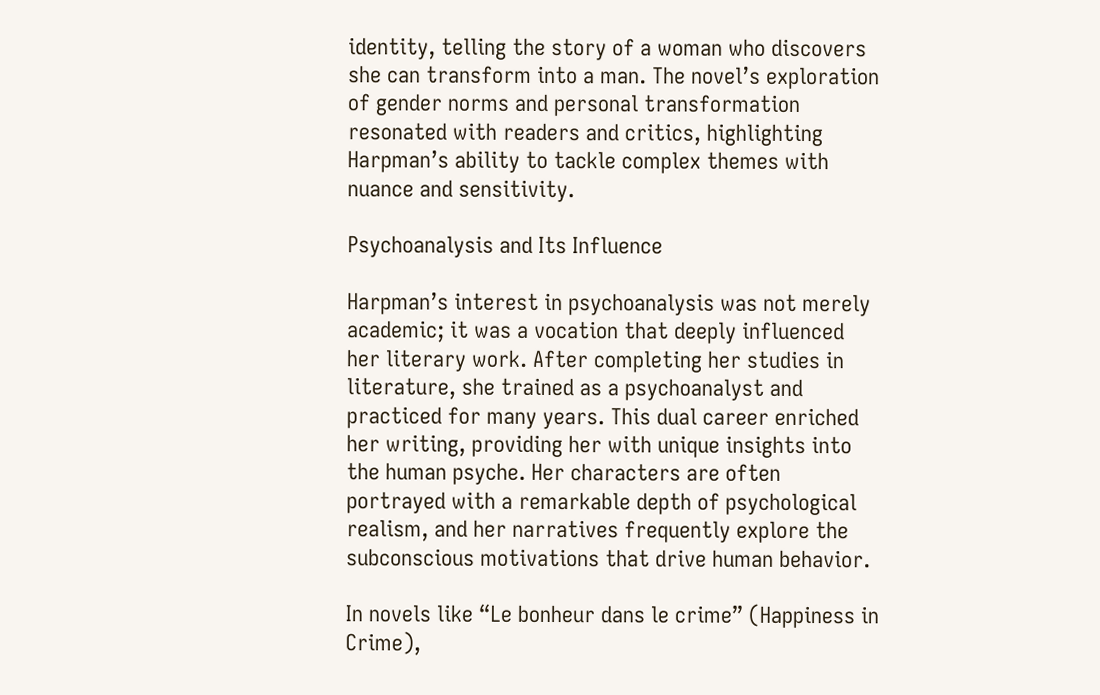identity, telling the story of a woman who discovers she can transform into a man. The novel’s exploration of gender norms and personal transformation resonated with readers and critics, highlighting Harpman’s ability to tackle complex themes with nuance and sensitivity.

Psychoanalysis and Its Influence

Harpman’s interest in psychoanalysis was not merely academic; it was a vocation that deeply influenced her literary work. After completing her studies in literature, she trained as a psychoanalyst and practiced for many years. This dual career enriched her writing, providing her with unique insights into the human psyche. Her characters are often portrayed with a remarkable depth of psychological realism, and her narratives frequently explore the subconscious motivations that drive human behavior.

In novels like “Le bonheur dans le crime” (Happiness in Crime),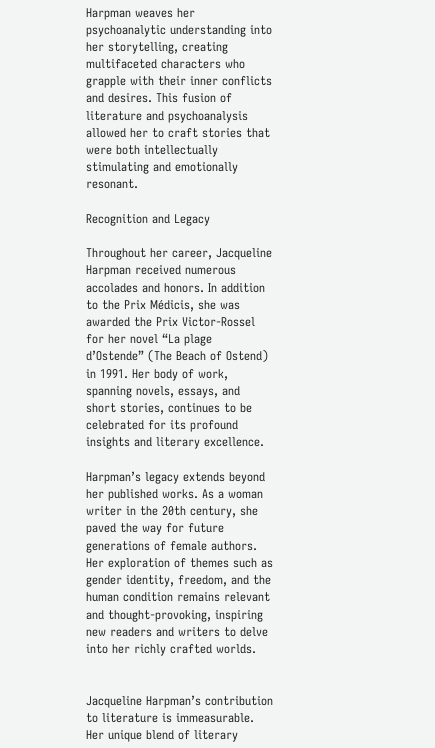Harpman weaves her psychoanalytic understanding into her storytelling, creating multifaceted characters who grapple with their inner conflicts and desires. This fusion of literature and psychoanalysis allowed her to craft stories that were both intellectually stimulating and emotionally resonant.

Recognition and Legacy

Throughout her career, Jacqueline Harpman received numerous accolades and honors. In addition to the Prix Médicis, she was awarded the Prix Victor-Rossel for her novel “La plage d’Ostende” (The Beach of Ostend) in 1991. Her body of work, spanning novels, essays, and short stories, continues to be celebrated for its profound insights and literary excellence.

Harpman’s legacy extends beyond her published works. As a woman writer in the 20th century, she paved the way for future generations of female authors. Her exploration of themes such as gender identity, freedom, and the human condition remains relevant and thought-provoking, inspiring new readers and writers to delve into her richly crafted worlds.


Jacqueline Harpman’s contribution to literature is immeasurable. Her unique blend of literary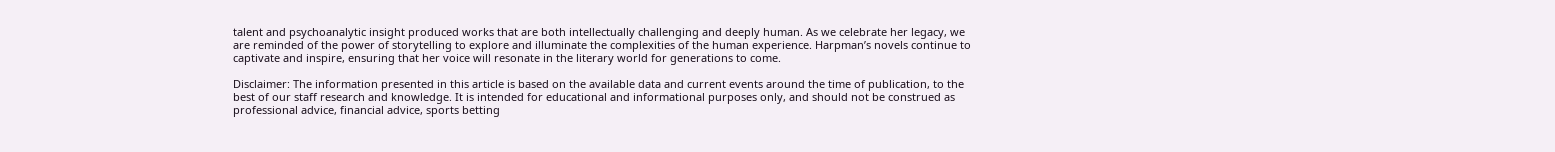talent and psychoanalytic insight produced works that are both intellectually challenging and deeply human. As we celebrate her legacy, we are reminded of the power of storytelling to explore and illuminate the complexities of the human experience. Harpman’s novels continue to captivate and inspire, ensuring that her voice will resonate in the literary world for generations to come.

Disclaimer: The information presented in this article is based on the available data and current events around the time of publication, to the best of our staff research and knowledge. It is intended for educational and informational purposes only, and should not be construed as professional advice, financial advice, sports betting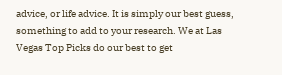advice, or life advice. It is simply our best guess, something to add to your research. We at Las Vegas Top Picks do our best to get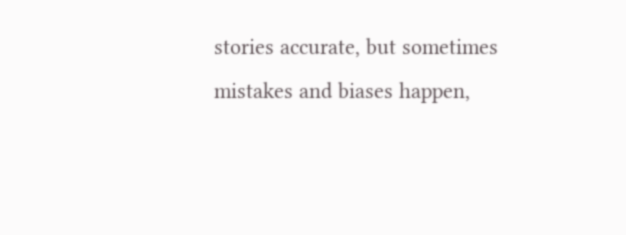stories accurate, but sometimes mistakes and biases happen,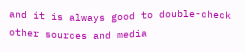and it is always good to double-check other sources and media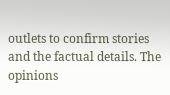outlets to confirm stories and the factual details. The opinions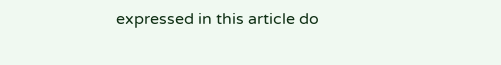expressed in this article do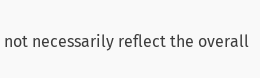not necessarily reflect the overall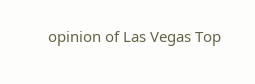opinion of Las Vegas Top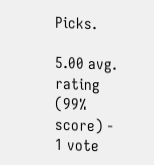Picks.

5.00 avg. rating (99% score) - 1 vote